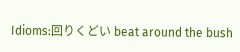Idioms:回りくどい beat around the bush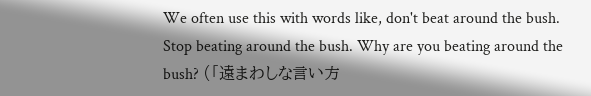We often use this with words like, don't beat around the bush. Stop beating around the bush. Why are you beating around the bush? (「遠まわしな言い方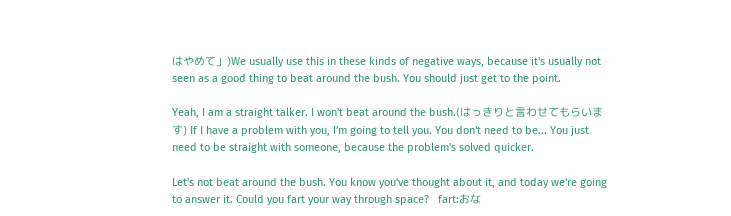はやめて」)We usually use this in these kinds of negative ways, because it's usually not seen as a good thing to beat around the bush. You should just get to the point.

Yeah, I am a straight talker. I won't beat around the bush.(はっきりと言わせてもらいます) If I have a problem with you, I'm going to tell you. You don't need to be... You just need to be straight with someone, because the problem's solved quicker.

Let's not beat around the bush. You know you've thought about it, and today we're going to answer it. Could you fart your way through space?   fart:おな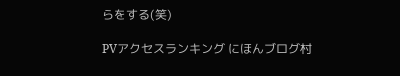らをする(笑)

PVアクセスランキング にほんブログ村